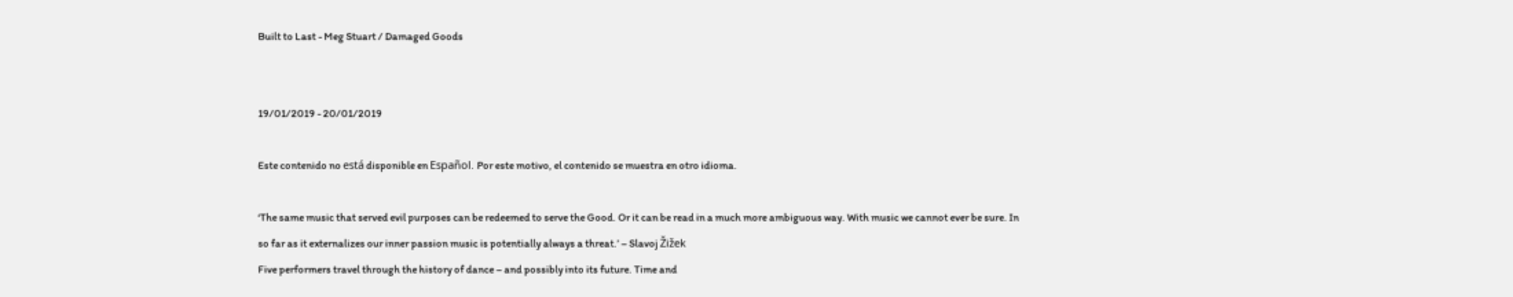Built to Last - Meg Stuart / Damaged Goods


19/01/2019 - 20/01/2019

Este contenido no está disponible en Español. Por este motivo, el contenido se muestra en otro idioma.

‘The same music that served evil purposes can be redeemed to serve the Good. Or it can be read in a much more ambiguous way. With music we cannot ever be sure. In so far as it externalizes our inner passion music is potentially always a threat.’ – Slavoj Žižek
Five performers travel through the history of dance – and possibly into its future. Time and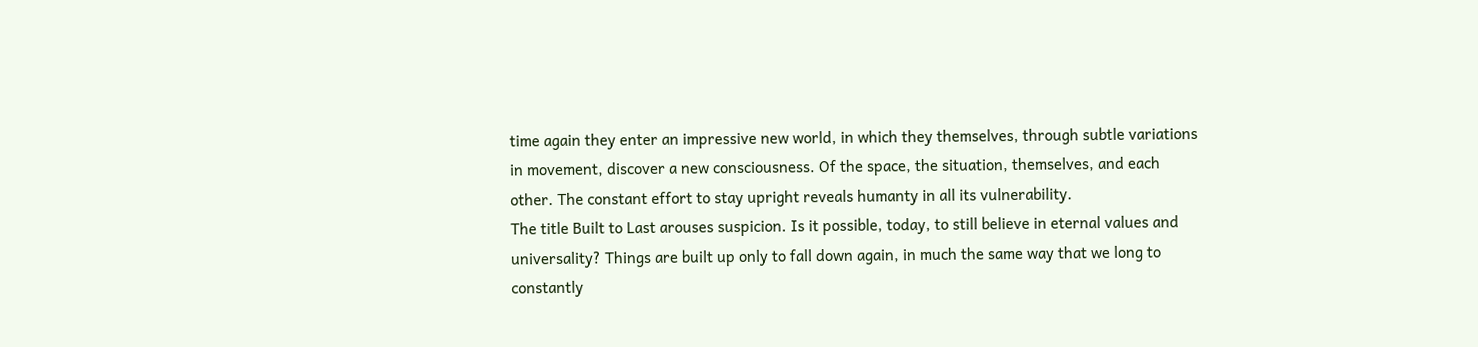time again they enter an impressive new world, in which they themselves, through subtle variations in movement, discover a new consciousness. Of the space, the situation, themselves, and each other. The constant effort to stay upright reveals humanty in all its vulnerability.
The title Built to Last arouses suspicion. Is it possible, today, to still believe in eternal values and universality? Things are built up only to fall down again, in much the same way that we long to constantly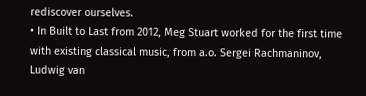rediscover ourselves.
• In Built to Last from 2012, Meg Stuart worked for the first time with existing classical music, from a.o. Sergei Rachmaninov, Ludwig van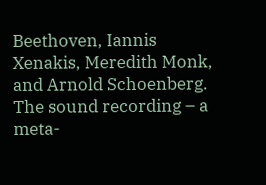Beethoven, Iannis Xenakis, Meredith Monk, and Arnold Schoenberg. The sound recording – a meta-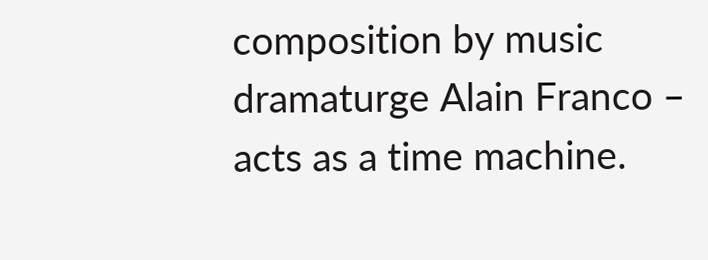composition by music dramaturge Alain Franco – acts as a time machine.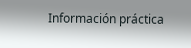Información práctica